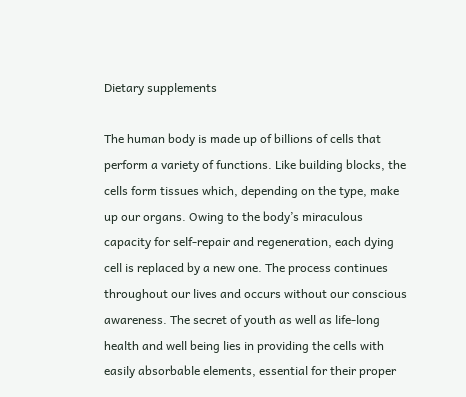Dietary supplements

The human body is made up of billions of cells that perform a variety of functions. Like building blocks, the cells form tissues which, depending on the type, make up our organs. Owing to the body’s miraculous capacity for self-repair and regeneration, each dying cell is replaced by a new one. The process continues throughout our lives and occurs without our conscious awareness. The secret of youth as well as life-long health and well being lies in providing the cells with easily absorbable elements, essential for their proper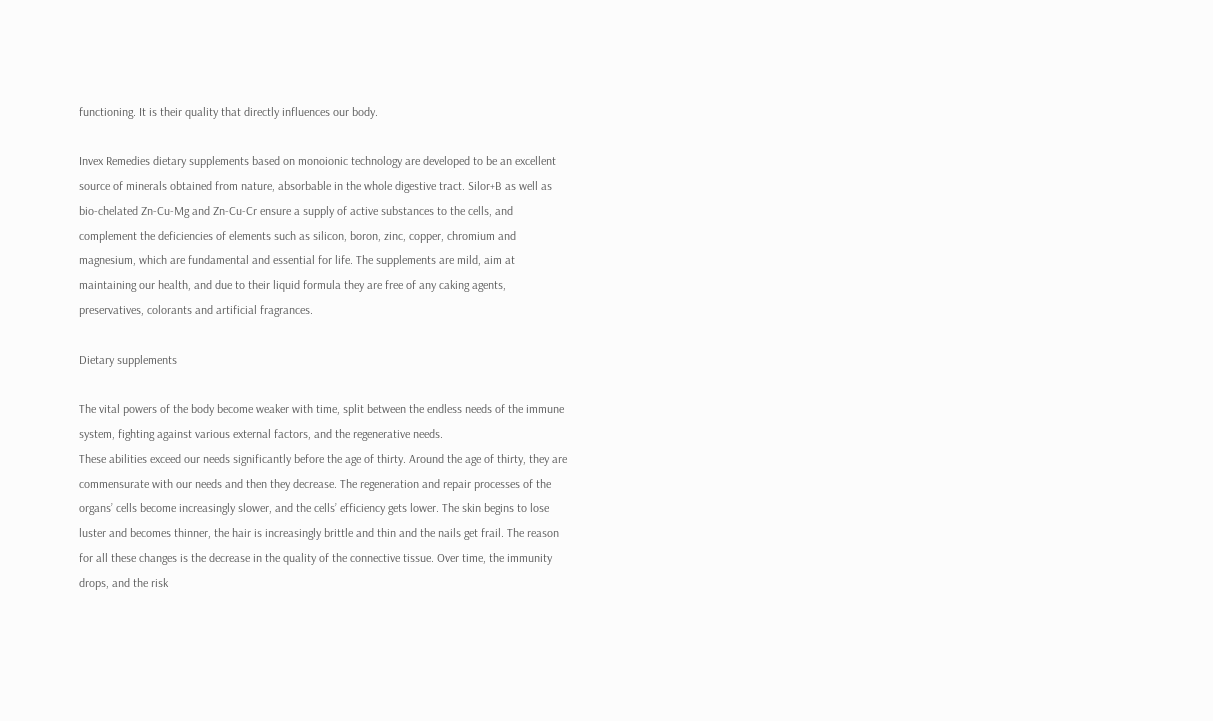functioning. It is their quality that directly influences our body.

Invex Remedies dietary supplements based on monoionic technology are developed to be an excellent source of minerals obtained from nature, absorbable in the whole digestive tract. Silor+B as well as bio-chelated Zn-Cu-Mg and Zn-Cu-Cr ensure a supply of active substances to the cells, and complement the deficiencies of elements such as silicon, boron, zinc, copper, chromium and magnesium, which are fundamental and essential for life. The supplements are mild, aim at maintaining our health, and due to their liquid formula they are free of any caking agents, preservatives, colorants and artificial fragrances.

Dietary supplements

The vital powers of the body become weaker with time, split between the endless needs of the immune system, fighting against various external factors, and the regenerative needs.
These abilities exceed our needs significantly before the age of thirty. Around the age of thirty, they are commensurate with our needs and then they decrease. The regeneration and repair processes of the organs’ cells become increasingly slower, and the cells’ efficiency gets lower. The skin begins to lose luster and becomes thinner, the hair is increasingly brittle and thin and the nails get frail. The reason for all these changes is the decrease in the quality of the connective tissue. Over time, the immunity drops, and the risk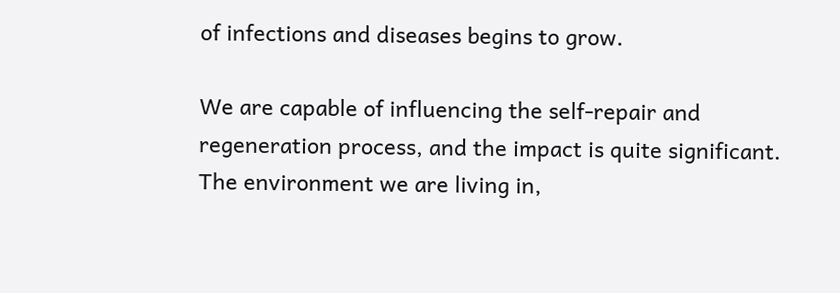of infections and diseases begins to grow.

We are capable of influencing the self-repair and regeneration process, and the impact is quite significant. The environment we are living in,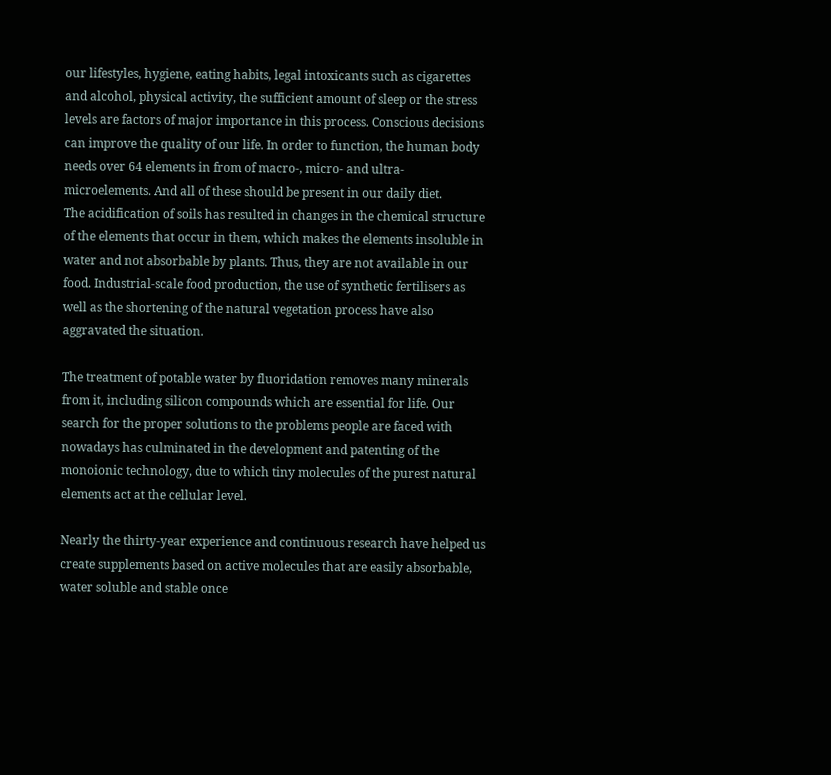our lifestyles, hygiene, eating habits, legal intoxicants such as cigarettes and alcohol, physical activity, the sufficient amount of sleep or the stress levels are factors of major importance in this process. Conscious decisions can improve the quality of our life. In order to function, the human body needs over 64 elements in from of macro-, micro- and ultra-microelements. And all of these should be present in our daily diet.
The acidification of soils has resulted in changes in the chemical structure of the elements that occur in them, which makes the elements insoluble in water and not absorbable by plants. Thus, they are not available in our food. Industrial-scale food production, the use of synthetic fertilisers as well as the shortening of the natural vegetation process have also aggravated the situation.

The treatment of potable water by fluoridation removes many minerals from it, including silicon compounds which are essential for life. Our search for the proper solutions to the problems people are faced with nowadays has culminated in the development and patenting of the monoionic technology, due to which tiny molecules of the purest natural elements act at the cellular level.

Nearly the thirty-year experience and continuous research have helped us create supplements based on active molecules that are easily absorbable, water soluble and stable once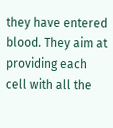they have entered blood. They aim at providing each cell with all the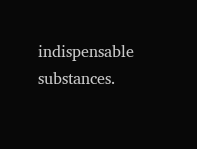indispensable substances.